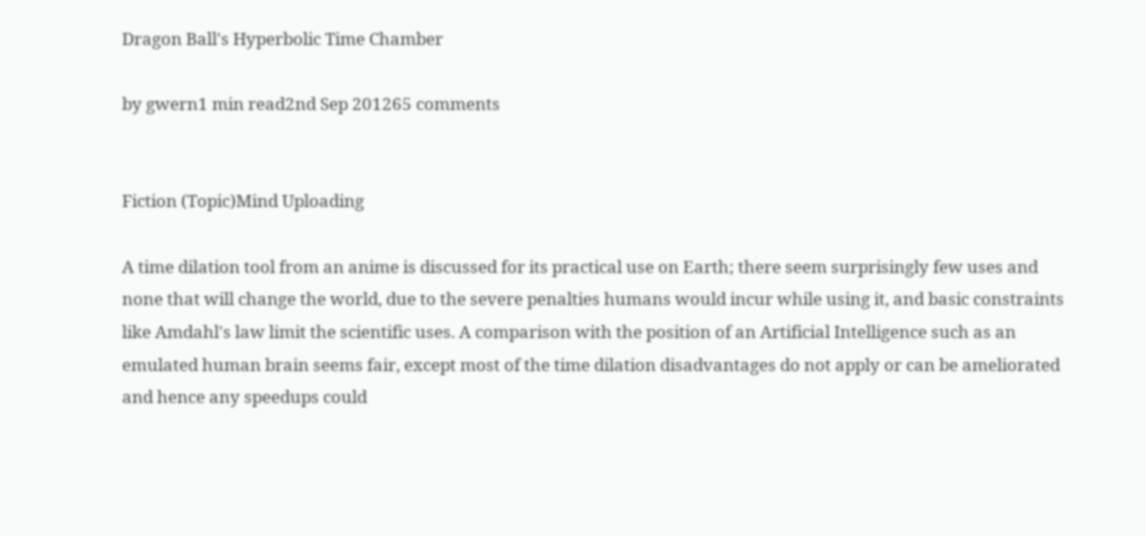Dragon Ball's Hyperbolic Time Chamber

by gwern1 min read2nd Sep 201265 comments


Fiction (Topic)Mind Uploading

A time dilation tool from an anime is discussed for its practical use on Earth; there seem surprisingly few uses and none that will change the world, due to the severe penalties humans would incur while using it, and basic constraints like Amdahl's law limit the scientific uses. A comparison with the position of an Artificial Intelligence such as an emulated human brain seems fair, except most of the time dilation disadvantages do not apply or can be ameliorated and hence any speedups could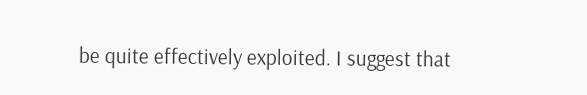be quite effectively exploited. I suggest that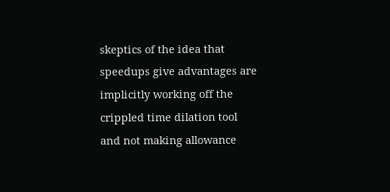skeptics of the idea that speedups give advantages are implicitly working off the crippled time dilation tool and not making allowance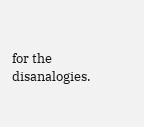for the disanalogies.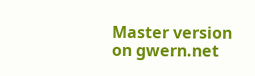Master version on gwern.net